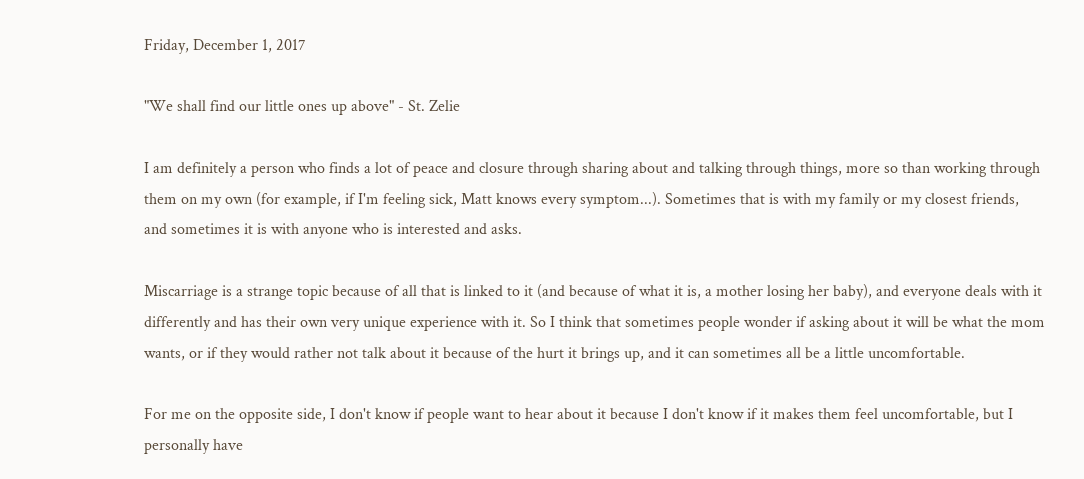Friday, December 1, 2017

"We shall find our little ones up above" - St. Zelie

I am definitely a person who finds a lot of peace and closure through sharing about and talking through things, more so than working through them on my own (for example, if I'm feeling sick, Matt knows every symptom...). Sometimes that is with my family or my closest friends, and sometimes it is with anyone who is interested and asks.

Miscarriage is a strange topic because of all that is linked to it (and because of what it is, a mother losing her baby), and everyone deals with it differently and has their own very unique experience with it. So I think that sometimes people wonder if asking about it will be what the mom wants, or if they would rather not talk about it because of the hurt it brings up, and it can sometimes all be a little uncomfortable.

For me on the opposite side, I don't know if people want to hear about it because I don't know if it makes them feel uncomfortable, but I personally have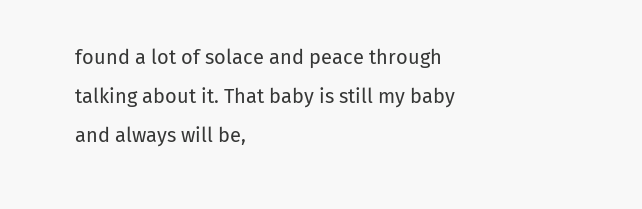found a lot of solace and peace through talking about it. That baby is still my baby and always will be,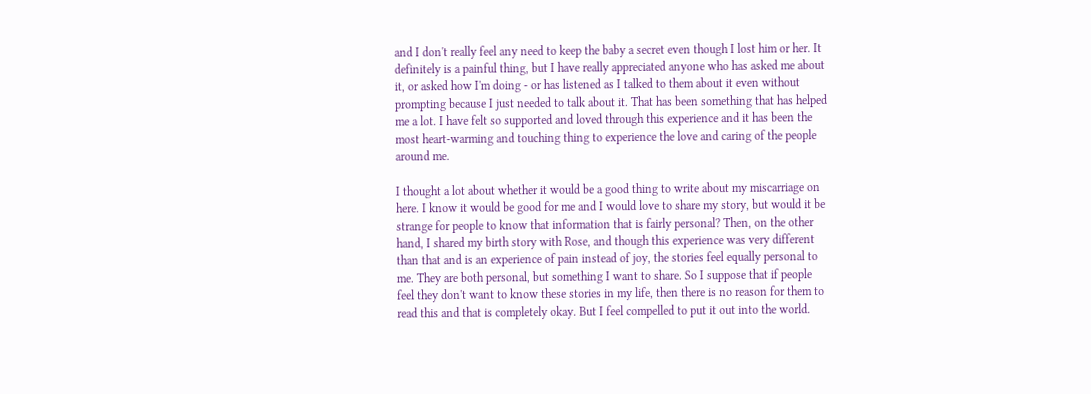and I don't really feel any need to keep the baby a secret even though I lost him or her. It definitely is a painful thing, but I have really appreciated anyone who has asked me about it, or asked how I'm doing - or has listened as I talked to them about it even without prompting because I just needed to talk about it. That has been something that has helped me a lot. I have felt so supported and loved through this experience and it has been the most heart-warming and touching thing to experience the love and caring of the people around me.

I thought a lot about whether it would be a good thing to write about my miscarriage on here. I know it would be good for me and I would love to share my story, but would it be strange for people to know that information that is fairly personal? Then, on the other hand, I shared my birth story with Rose, and though this experience was very different than that and is an experience of pain instead of joy, the stories feel equally personal to me. They are both personal, but something I want to share. So I suppose that if people feel they don't want to know these stories in my life, then there is no reason for them to read this and that is completely okay. But I feel compelled to put it out into the world.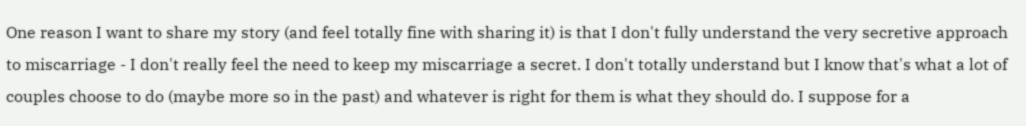One reason I want to share my story (and feel totally fine with sharing it) is that I don't fully understand the very secretive approach to miscarriage - I don't really feel the need to keep my miscarriage a secret. I don't totally understand but I know that's what a lot of couples choose to do (maybe more so in the past) and whatever is right for them is what they should do. I suppose for a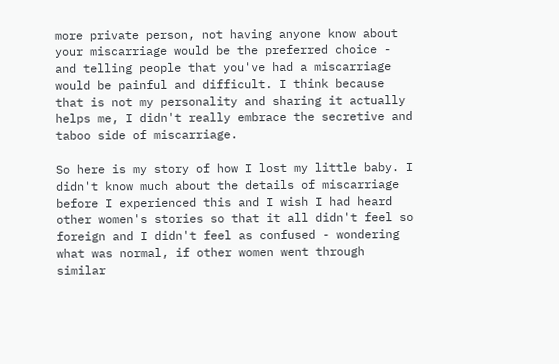more private person, not having anyone know about your miscarriage would be the preferred choice - and telling people that you've had a miscarriage would be painful and difficult. I think because that is not my personality and sharing it actually helps me, I didn't really embrace the secretive and taboo side of miscarriage.

So here is my story of how I lost my little baby. I didn't know much about the details of miscarriage before I experienced this and I wish I had heard other women's stories so that it all didn't feel so foreign and I didn't feel as confused - wondering what was normal, if other women went through similar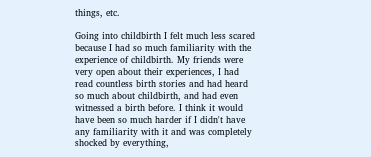things, etc.

Going into childbirth I felt much less scared because I had so much familiarity with the experience of childbirth. My friends were very open about their experiences, I had read countless birth stories and had heard so much about childbirth, and had even witnessed a birth before. I think it would have been so much harder if I didn't have any familiarity with it and was completely shocked by everything,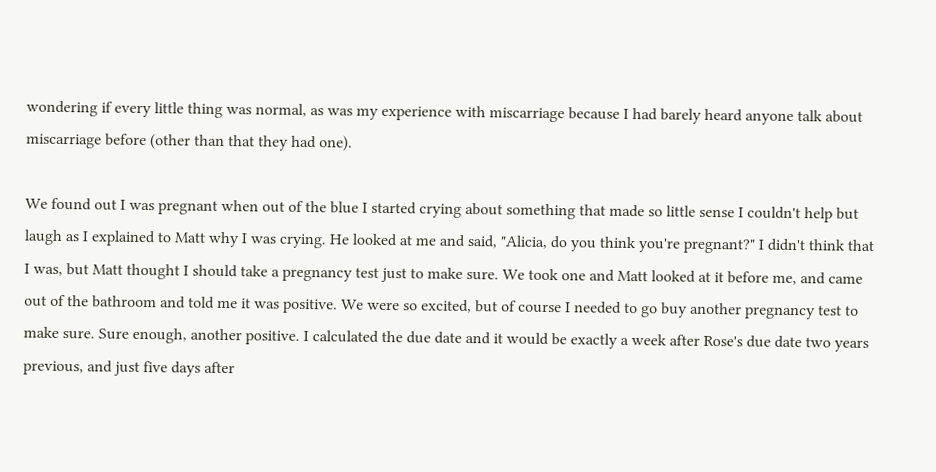wondering if every little thing was normal, as was my experience with miscarriage because I had barely heard anyone talk about miscarriage before (other than that they had one).

We found out I was pregnant when out of the blue I started crying about something that made so little sense I couldn't help but laugh as I explained to Matt why I was crying. He looked at me and said, "Alicia, do you think you're pregnant?" I didn't think that I was, but Matt thought I should take a pregnancy test just to make sure. We took one and Matt looked at it before me, and came out of the bathroom and told me it was positive. We were so excited, but of course I needed to go buy another pregnancy test to make sure. Sure enough, another positive. I calculated the due date and it would be exactly a week after Rose's due date two years previous, and just five days after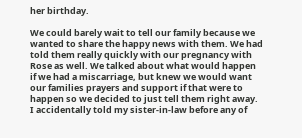her birthday.

We could barely wait to tell our family because we wanted to share the happy news with them. We had told them really quickly with our pregnancy with Rose as well. We talked about what would happen if we had a miscarriage, but knew we would want our families prayers and support if that were to happen so we decided to just tell them right away. I accidentally told my sister-in-law before any of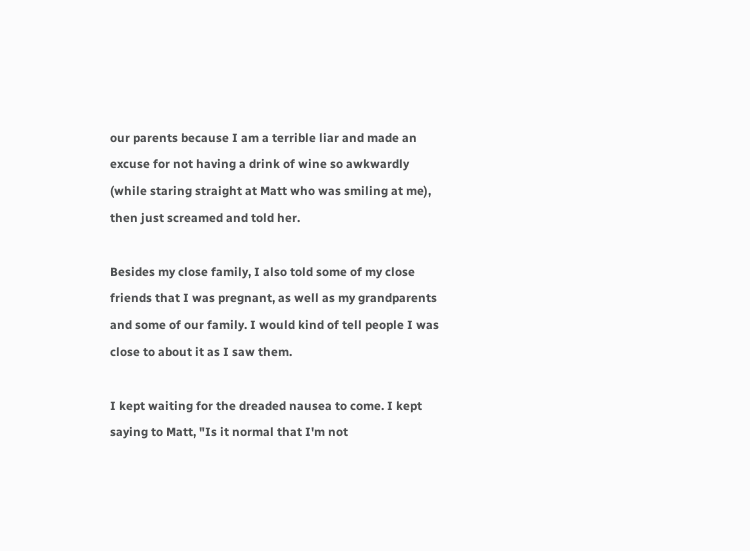our parents because I am a terrible liar and made an excuse for not having a drink of wine so awkwardly (while staring straight at Matt who was smiling at me), then just screamed and told her.

Besides my close family, I also told some of my close friends that I was pregnant, as well as my grandparents and some of our family. I would kind of tell people I was close to about it as I saw them.

I kept waiting for the dreaded nausea to come. I kept saying to Matt, "Is it normal that I'm not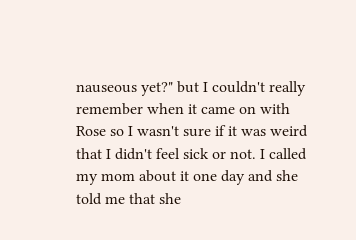nauseous yet?" but I couldn't really remember when it came on with Rose so I wasn't sure if it was weird that I didn't feel sick or not. I called my mom about it one day and she told me that she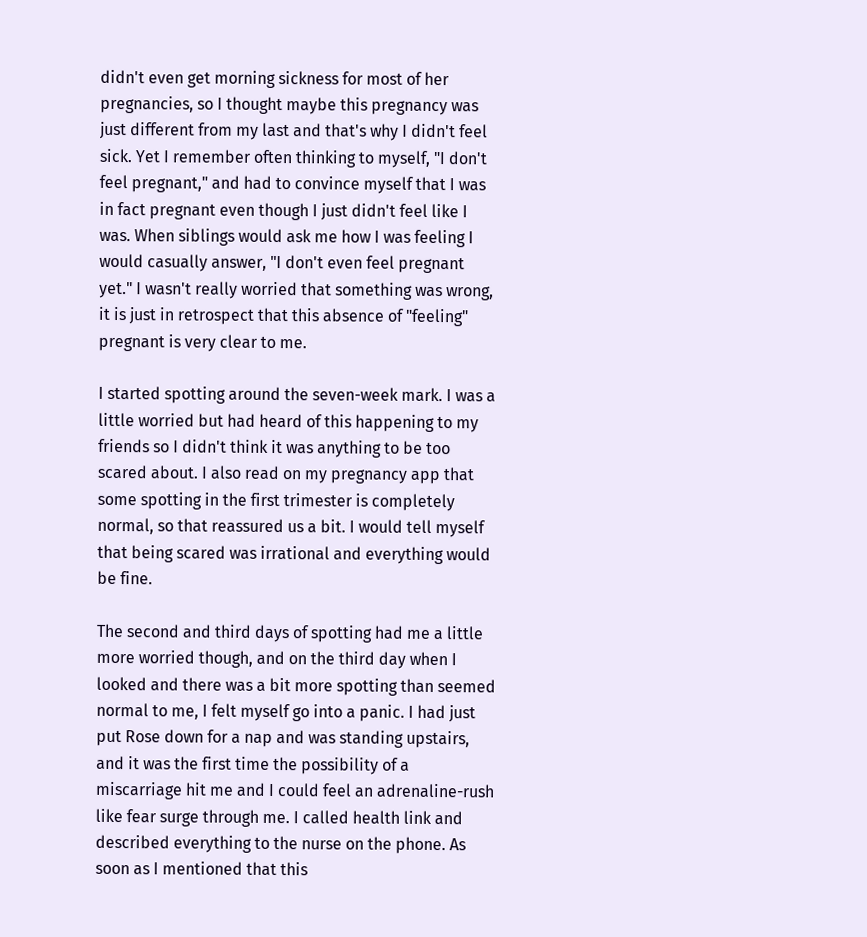didn't even get morning sickness for most of her pregnancies, so I thought maybe this pregnancy was just different from my last and that's why I didn't feel sick. Yet I remember often thinking to myself, "I don't feel pregnant," and had to convince myself that I was in fact pregnant even though I just didn't feel like I was. When siblings would ask me how I was feeling I would casually answer, "I don't even feel pregnant yet." I wasn't really worried that something was wrong, it is just in retrospect that this absence of "feeling" pregnant is very clear to me.

I started spotting around the seven-week mark. I was a little worried but had heard of this happening to my friends so I didn't think it was anything to be too scared about. I also read on my pregnancy app that some spotting in the first trimester is completely normal, so that reassured us a bit. I would tell myself that being scared was irrational and everything would be fine.

The second and third days of spotting had me a little more worried though, and on the third day when I looked and there was a bit more spotting than seemed normal to me, I felt myself go into a panic. I had just put Rose down for a nap and was standing upstairs, and it was the first time the possibility of a miscarriage hit me and I could feel an adrenaline-rush like fear surge through me. I called health link and described everything to the nurse on the phone. As soon as I mentioned that this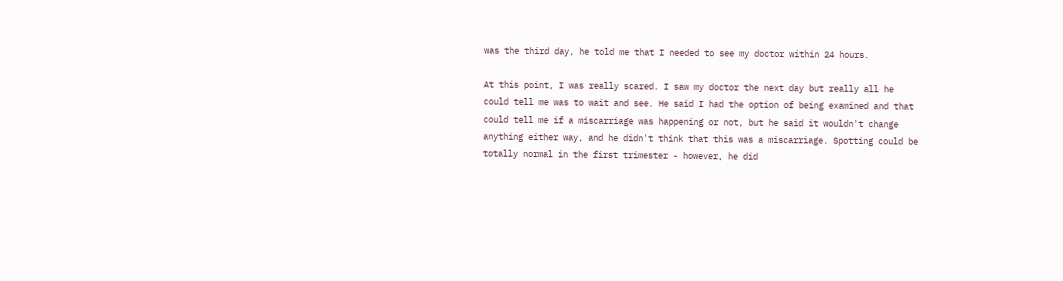was the third day, he told me that I needed to see my doctor within 24 hours.

At this point, I was really scared. I saw my doctor the next day but really all he could tell me was to wait and see. He said I had the option of being examined and that could tell me if a miscarriage was happening or not, but he said it wouldn't change anything either way, and he didn't think that this was a miscarriage. Spotting could be totally normal in the first trimester - however, he did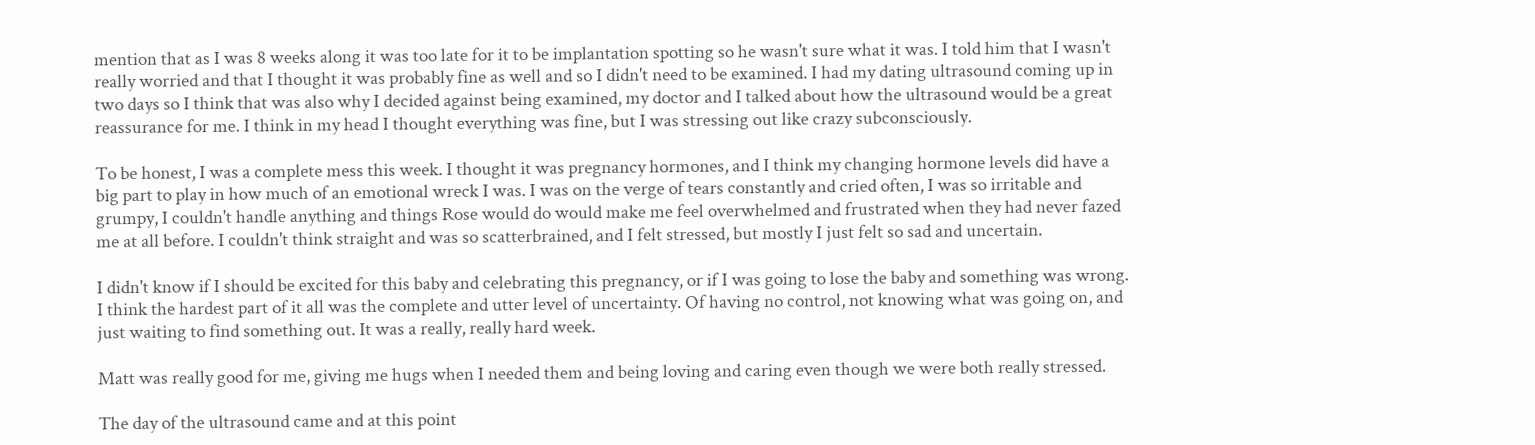mention that as I was 8 weeks along it was too late for it to be implantation spotting so he wasn't sure what it was. I told him that I wasn't really worried and that I thought it was probably fine as well and so I didn't need to be examined. I had my dating ultrasound coming up in two days so I think that was also why I decided against being examined, my doctor and I talked about how the ultrasound would be a great reassurance for me. I think in my head I thought everything was fine, but I was stressing out like crazy subconsciously.

To be honest, I was a complete mess this week. I thought it was pregnancy hormones, and I think my changing hormone levels did have a big part to play in how much of an emotional wreck I was. I was on the verge of tears constantly and cried often, I was so irritable and grumpy, I couldn't handle anything and things Rose would do would make me feel overwhelmed and frustrated when they had never fazed me at all before. I couldn't think straight and was so scatterbrained, and I felt stressed, but mostly I just felt so sad and uncertain.

I didn't know if I should be excited for this baby and celebrating this pregnancy, or if I was going to lose the baby and something was wrong. I think the hardest part of it all was the complete and utter level of uncertainty. Of having no control, not knowing what was going on, and just waiting to find something out. It was a really, really hard week.

Matt was really good for me, giving me hugs when I needed them and being loving and caring even though we were both really stressed.

The day of the ultrasound came and at this point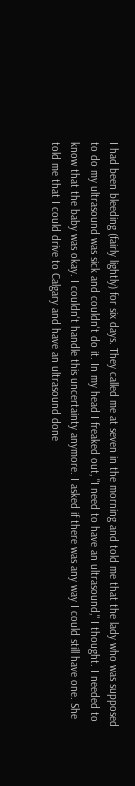I had been bleeding (fairly lightly) for six days. They called me at seven in the morning and told me that the lady who was supposed to do my ultrasound was sick and couldn't do it. In my head I freaked out, "I need to have an ultrasound," I thought. I needed to know that the baby was okay. I couldn't handle this uncertainty anymore. I asked if there was any way I could still have one. She told me that I could drive to Calgary and have an ultrasound done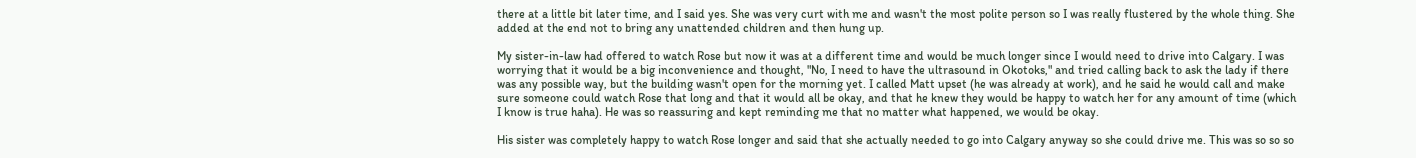there at a little bit later time, and I said yes. She was very curt with me and wasn't the most polite person so I was really flustered by the whole thing. She added at the end not to bring any unattended children and then hung up.

My sister-in-law had offered to watch Rose but now it was at a different time and would be much longer since I would need to drive into Calgary. I was worrying that it would be a big inconvenience and thought, "No, I need to have the ultrasound in Okotoks," and tried calling back to ask the lady if there was any possible way, but the building wasn't open for the morning yet. I called Matt upset (he was already at work), and he said he would call and make sure someone could watch Rose that long and that it would all be okay, and that he knew they would be happy to watch her for any amount of time (which I know is true haha). He was so reassuring and kept reminding me that no matter what happened, we would be okay.

His sister was completely happy to watch Rose longer and said that she actually needed to go into Calgary anyway so she could drive me. This was so so so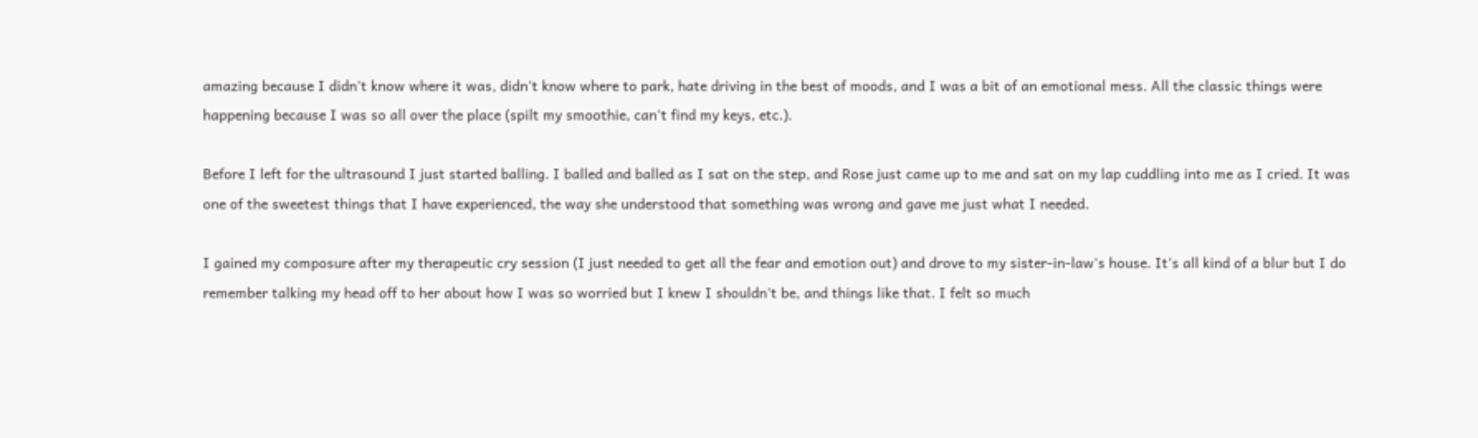amazing because I didn't know where it was, didn't know where to park, hate driving in the best of moods, and I was a bit of an emotional mess. All the classic things were happening because I was so all over the place (spilt my smoothie, can't find my keys, etc.).

Before I left for the ultrasound I just started balling. I balled and balled as I sat on the step, and Rose just came up to me and sat on my lap cuddling into me as I cried. It was one of the sweetest things that I have experienced, the way she understood that something was wrong and gave me just what I needed.

I gained my composure after my therapeutic cry session (I just needed to get all the fear and emotion out) and drove to my sister-in-law's house. It's all kind of a blur but I do remember talking my head off to her about how I was so worried but I knew I shouldn't be, and things like that. I felt so much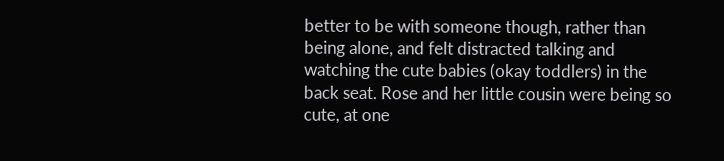better to be with someone though, rather than being alone, and felt distracted talking and watching the cute babies (okay toddlers) in the back seat. Rose and her little cousin were being so cute, at one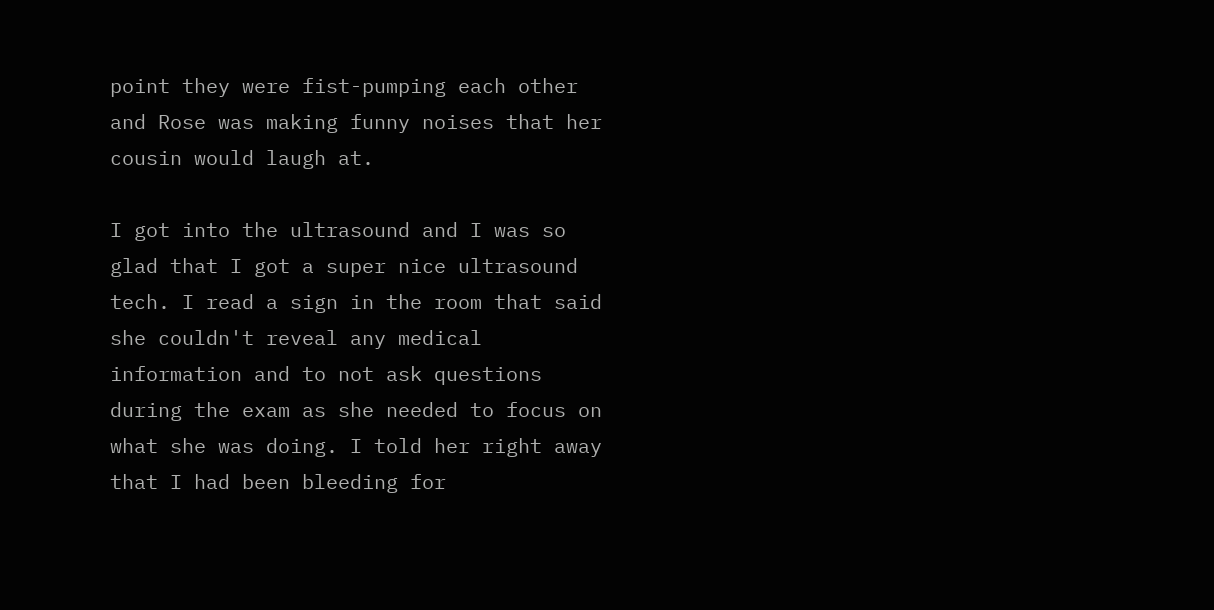point they were fist-pumping each other and Rose was making funny noises that her cousin would laugh at.

I got into the ultrasound and I was so glad that I got a super nice ultrasound tech. I read a sign in the room that said she couldn't reveal any medical information and to not ask questions during the exam as she needed to focus on what she was doing. I told her right away that I had been bleeding for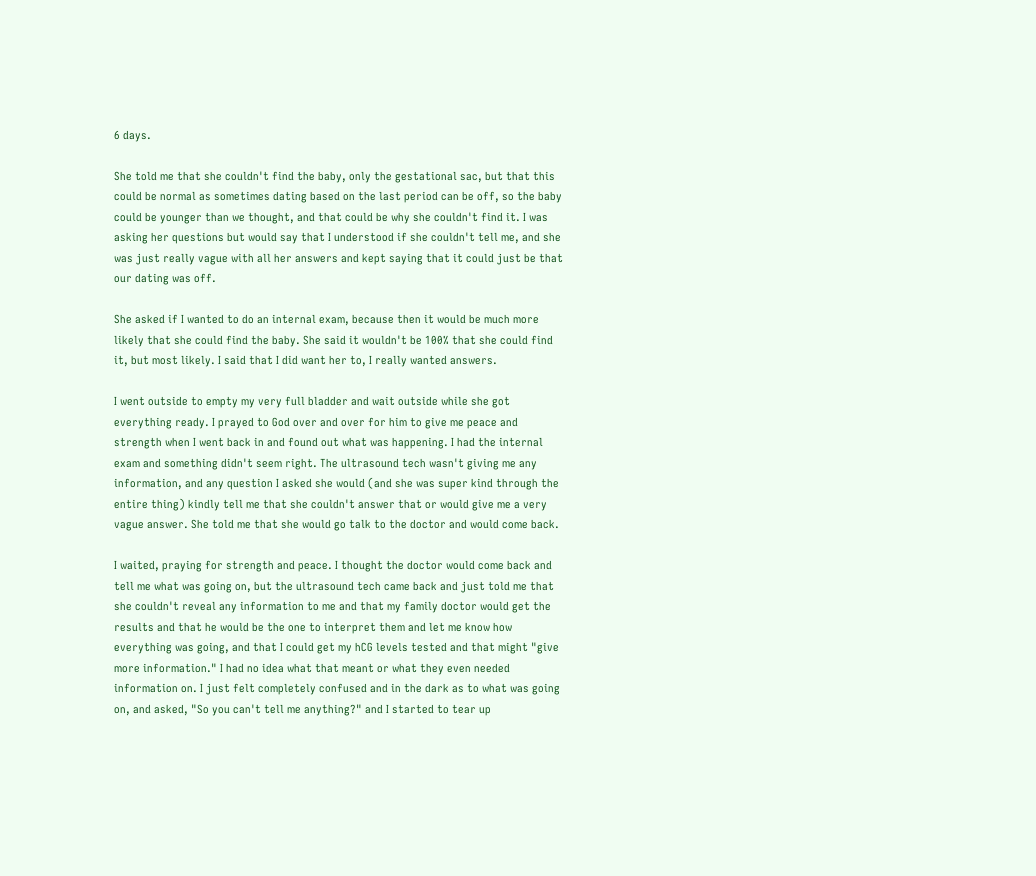6 days.

She told me that she couldn't find the baby, only the gestational sac, but that this could be normal as sometimes dating based on the last period can be off, so the baby could be younger than we thought, and that could be why she couldn't find it. I was asking her questions but would say that I understood if she couldn't tell me, and she was just really vague with all her answers and kept saying that it could just be that our dating was off.

She asked if I wanted to do an internal exam, because then it would be much more likely that she could find the baby. She said it wouldn't be 100% that she could find it, but most likely. I said that I did want her to, I really wanted answers.

I went outside to empty my very full bladder and wait outside while she got everything ready. I prayed to God over and over for him to give me peace and strength when I went back in and found out what was happening. I had the internal exam and something didn't seem right. The ultrasound tech wasn't giving me any information, and any question I asked she would (and she was super kind through the entire thing) kindly tell me that she couldn't answer that or would give me a very vague answer. She told me that she would go talk to the doctor and would come back.

I waited, praying for strength and peace. I thought the doctor would come back and tell me what was going on, but the ultrasound tech came back and just told me that she couldn't reveal any information to me and that my family doctor would get the results and that he would be the one to interpret them and let me know how everything was going, and that I could get my hCG levels tested and that might "give more information." I had no idea what that meant or what they even needed information on. I just felt completely confused and in the dark as to what was going on, and asked, "So you can't tell me anything?" and I started to tear up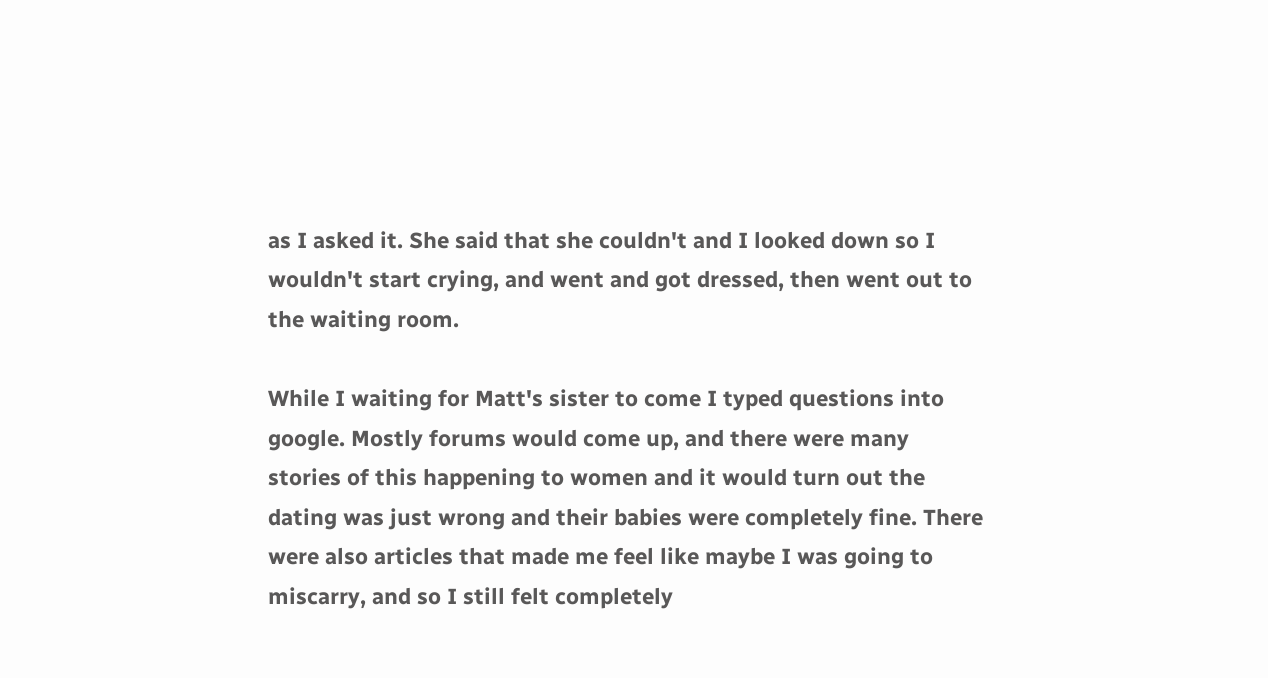as I asked it. She said that she couldn't and I looked down so I wouldn't start crying, and went and got dressed, then went out to the waiting room.

While I waiting for Matt's sister to come I typed questions into google. Mostly forums would come up, and there were many stories of this happening to women and it would turn out the dating was just wrong and their babies were completely fine. There were also articles that made me feel like maybe I was going to miscarry, and so I still felt completely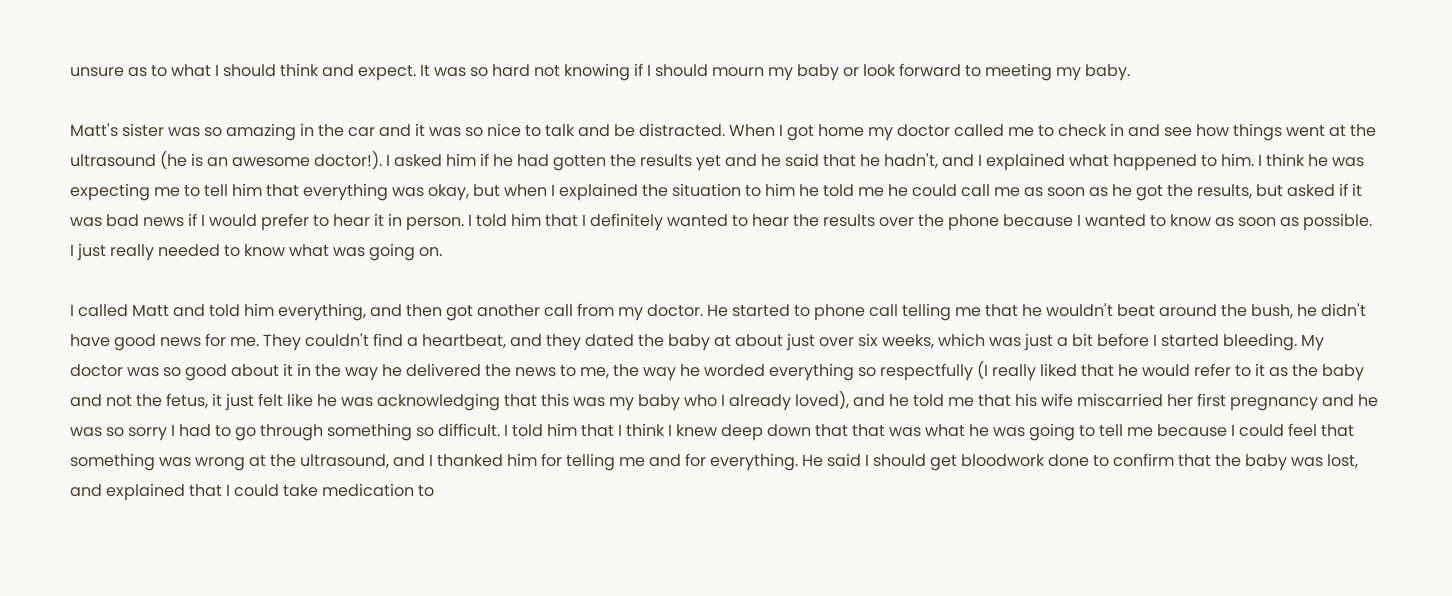unsure as to what I should think and expect. It was so hard not knowing if I should mourn my baby or look forward to meeting my baby.

Matt's sister was so amazing in the car and it was so nice to talk and be distracted. When I got home my doctor called me to check in and see how things went at the ultrasound (he is an awesome doctor!). I asked him if he had gotten the results yet and he said that he hadn't, and I explained what happened to him. I think he was expecting me to tell him that everything was okay, but when I explained the situation to him he told me he could call me as soon as he got the results, but asked if it was bad news if I would prefer to hear it in person. I told him that I definitely wanted to hear the results over the phone because I wanted to know as soon as possible. I just really needed to know what was going on.

I called Matt and told him everything, and then got another call from my doctor. He started to phone call telling me that he wouldn't beat around the bush, he didn't have good news for me. They couldn't find a heartbeat, and they dated the baby at about just over six weeks, which was just a bit before I started bleeding. My doctor was so good about it in the way he delivered the news to me, the way he worded everything so respectfully (I really liked that he would refer to it as the baby and not the fetus, it just felt like he was acknowledging that this was my baby who I already loved), and he told me that his wife miscarried her first pregnancy and he was so sorry I had to go through something so difficult. I told him that I think I knew deep down that that was what he was going to tell me because I could feel that something was wrong at the ultrasound, and I thanked him for telling me and for everything. He said I should get bloodwork done to confirm that the baby was lost, and explained that I could take medication to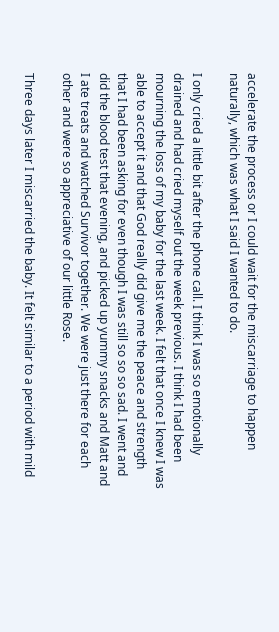accelerate the process or I could wait for the miscarriage to happen naturally, which was what I said I wanted to do.

I only cried a little bit after the phone call. I think I was so emotionally drained and had cried myself out the week previous. I think I had been mourning the loss of my baby for the last week. I felt that once I knew I was able to accept it and that God really did give me the peace and strength that I had been asking for even though I was still so so so sad. I went and did the blood test that evening, and picked up yummy snacks and Matt and I ate treats and watched Survivor together. We were just there for each other and were so appreciative of our little Rose.

Three days later I miscarried the baby. It felt similar to a period with mild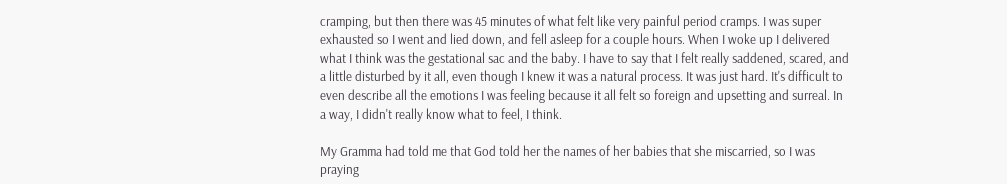cramping, but then there was 45 minutes of what felt like very painful period cramps. I was super exhausted so I went and lied down, and fell asleep for a couple hours. When I woke up I delivered what I think was the gestational sac and the baby. I have to say that I felt really saddened, scared, and a little disturbed by it all, even though I knew it was a natural process. It was just hard. It's difficult to even describe all the emotions I was feeling because it all felt so foreign and upsetting and surreal. In a way, I didn't really know what to feel, I think.

My Gramma had told me that God told her the names of her babies that she miscarried, so I was praying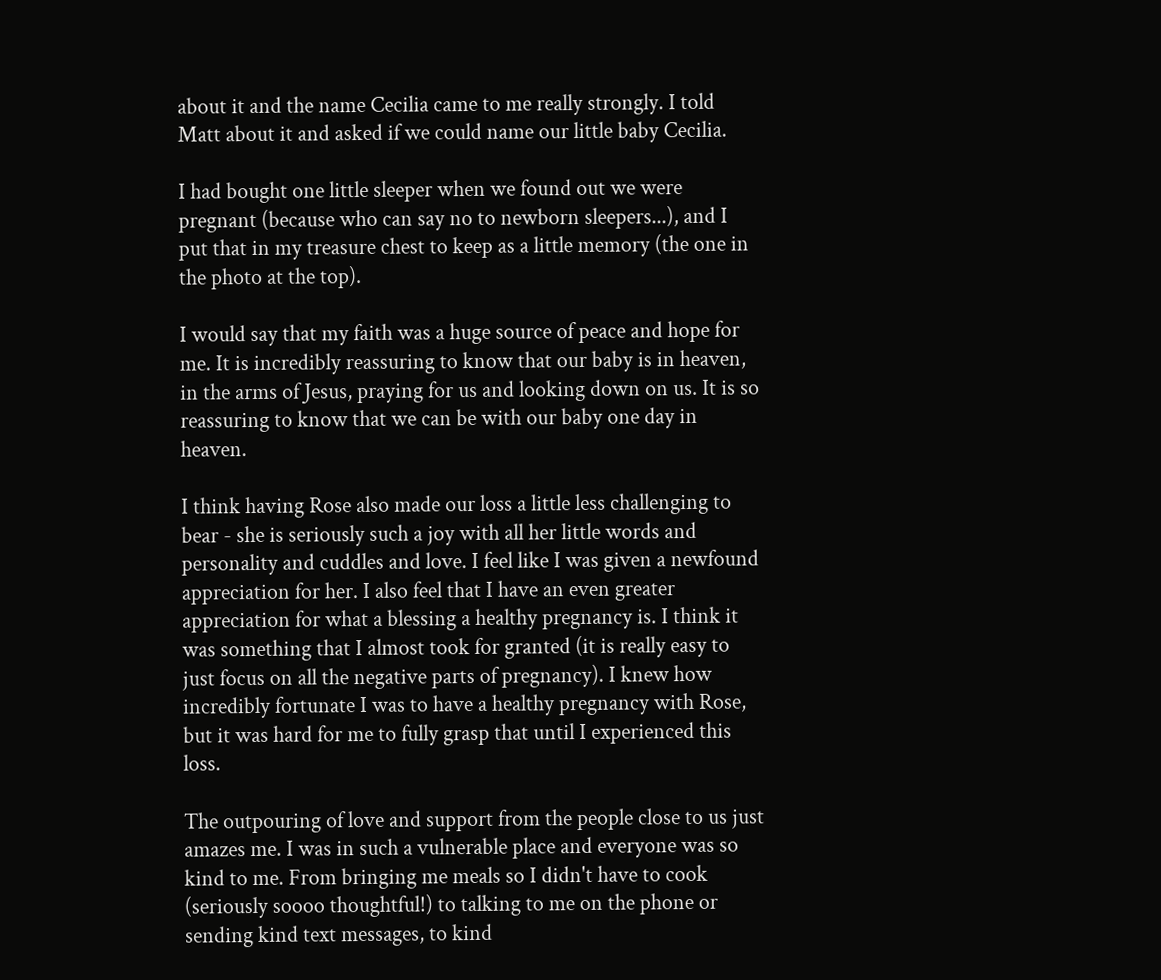about it and the name Cecilia came to me really strongly. I told Matt about it and asked if we could name our little baby Cecilia.

I had bought one little sleeper when we found out we were pregnant (because who can say no to newborn sleepers...), and I put that in my treasure chest to keep as a little memory (the one in the photo at the top).

I would say that my faith was a huge source of peace and hope for me. It is incredibly reassuring to know that our baby is in heaven, in the arms of Jesus, praying for us and looking down on us. It is so reassuring to know that we can be with our baby one day in heaven.

I think having Rose also made our loss a little less challenging to bear - she is seriously such a joy with all her little words and personality and cuddles and love. I feel like I was given a newfound appreciation for her. I also feel that I have an even greater appreciation for what a blessing a healthy pregnancy is. I think it was something that I almost took for granted (it is really easy to just focus on all the negative parts of pregnancy). I knew how incredibly fortunate I was to have a healthy pregnancy with Rose, but it was hard for me to fully grasp that until I experienced this loss.

The outpouring of love and support from the people close to us just amazes me. I was in such a vulnerable place and everyone was so kind to me. From bringing me meals so I didn't have to cook (seriously soooo thoughtful!) to talking to me on the phone or sending kind text messages, to kind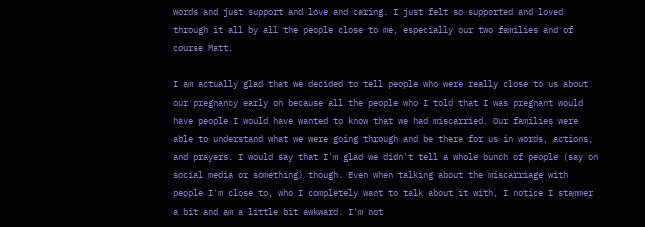words and just support and love and caring. I just felt so supported and loved through it all by all the people close to me, especially our two families and of course Matt.

I am actually glad that we decided to tell people who were really close to us about our pregnancy early on because all the people who I told that I was pregnant would have people I would have wanted to know that we had miscarried. Our families were able to understand what we were going through and be there for us in words, actions, and prayers. I would say that I'm glad we didn't tell a whole bunch of people (say on social media or something) though. Even when talking about the miscarriage with people I'm close to, who I completely want to talk about it with, I notice I stammer a bit and am a little bit awkward. I'm not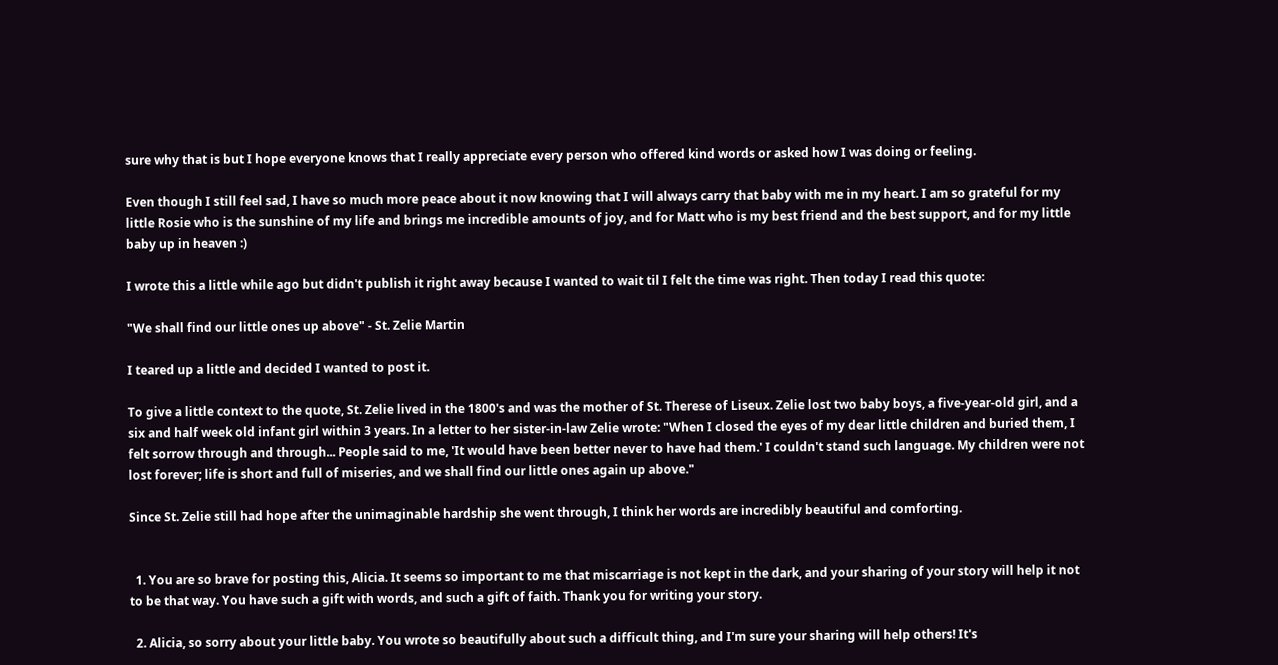sure why that is but I hope everyone knows that I really appreciate every person who offered kind words or asked how I was doing or feeling.

Even though I still feel sad, I have so much more peace about it now knowing that I will always carry that baby with me in my heart. I am so grateful for my little Rosie who is the sunshine of my life and brings me incredible amounts of joy, and for Matt who is my best friend and the best support, and for my little baby up in heaven :)

I wrote this a little while ago but didn't publish it right away because I wanted to wait til I felt the time was right. Then today I read this quote:

"We shall find our little ones up above" - St. Zelie Martin

I teared up a little and decided I wanted to post it.

To give a little context to the quote, St. Zelie lived in the 1800's and was the mother of St. Therese of Liseux. Zelie lost two baby boys, a five-year-old girl, and a six and half week old infant girl within 3 years. In a letter to her sister-in-law Zelie wrote: "When I closed the eyes of my dear little children and buried them, I felt sorrow through and through... People said to me, 'It would have been better never to have had them.' I couldn't stand such language. My children were not lost forever; life is short and full of miseries, and we shall find our little ones again up above."

Since St. Zelie still had hope after the unimaginable hardship she went through, I think her words are incredibly beautiful and comforting.


  1. You are so brave for posting this, Alicia. It seems so important to me that miscarriage is not kept in the dark, and your sharing of your story will help it not to be that way. You have such a gift with words, and such a gift of faith. Thank you for writing your story.

  2. Alicia, so sorry about your little baby. You wrote so beautifully about such a difficult thing, and I'm sure your sharing will help others! It's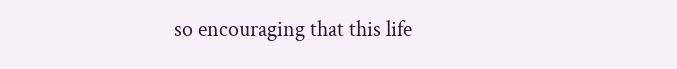so encouraging that this life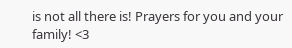is not all there is! Prayers for you and your family! <3